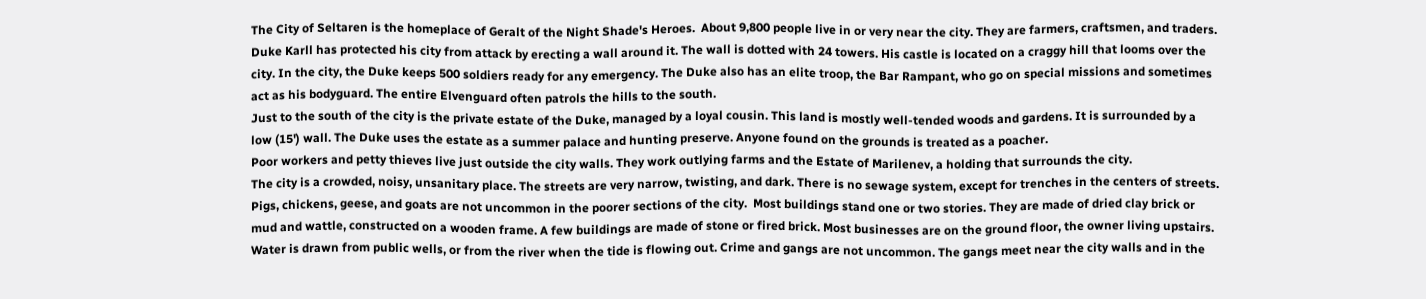The City of Seltaren is the homeplace of Geralt of the Night Shade's Heroes.  About 9,800 people live in or very near the city. They are farmers, craftsmen, and traders. Duke Karll has protected his city from attack by erecting a wall around it. The wall is dotted with 24 towers. His castle is located on a craggy hill that looms over the city. In the city, the Duke keeps 500 soldiers ready for any emergency. The Duke also has an elite troop, the Bar Rampant, who go on special missions and sometimes act as his bodyguard. The entire Elvenguard often patrols the hills to the south.
Just to the south of the city is the private estate of the Duke, managed by a loyal cousin. This land is mostly well-tended woods and gardens. It is surrounded by a low (15') wall. The Duke uses the estate as a summer palace and hunting preserve. Anyone found on the grounds is treated as a poacher.
Poor workers and petty thieves live just outside the city walls. They work outlying farms and the Estate of Marilenev, a holding that surrounds the city.
The city is a crowded, noisy, unsanitary place. The streets are very narrow, twisting, and dark. There is no sewage system, except for trenches in the centers of streets. Pigs, chickens, geese, and goats are not uncommon in the poorer sections of the city.  Most buildings stand one or two stories. They are made of dried clay brick or mud and wattle, constructed on a wooden frame. A few buildings are made of stone or fired brick. Most businesses are on the ground floor, the owner living upstairs. Water is drawn from public wells, or from the river when the tide is flowing out. Crime and gangs are not uncommon. The gangs meet near the city walls and in the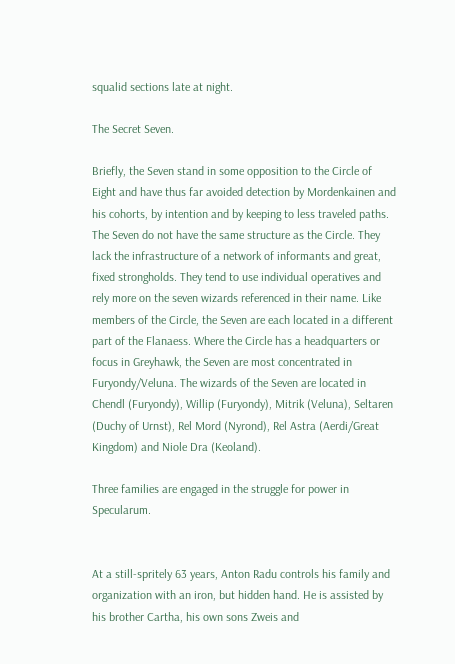squalid sections late at night.

The Secret Seven.

Briefly, the Seven stand in some opposition to the Circle of Eight and have thus far avoided detection by Mordenkainen and his cohorts, by intention and by keeping to less traveled paths. The Seven do not have the same structure as the Circle. They lack the infrastructure of a network of informants and great, fixed strongholds. They tend to use individual operatives and rely more on the seven wizards referenced in their name. Like members of the Circle, the Seven are each located in a different part of the Flanaess. Where the Circle has a headquarters or focus in Greyhawk, the Seven are most concentrated in Furyondy/Veluna. The wizards of the Seven are located in Chendl (Furyondy), Willip (Furyondy), Mitrik (Veluna), Seltaren (Duchy of Urnst), Rel Mord (Nyrond), Rel Astra (Aerdi/Great Kingdom) and Niole Dra (Keoland).

Three families are engaged in the struggle for power in Specularum.


At a still-spritely 63 years, Anton Radu controls his family and organization with an iron, but hidden hand. He is assisted by his brother Cartha, his own sons Zweis and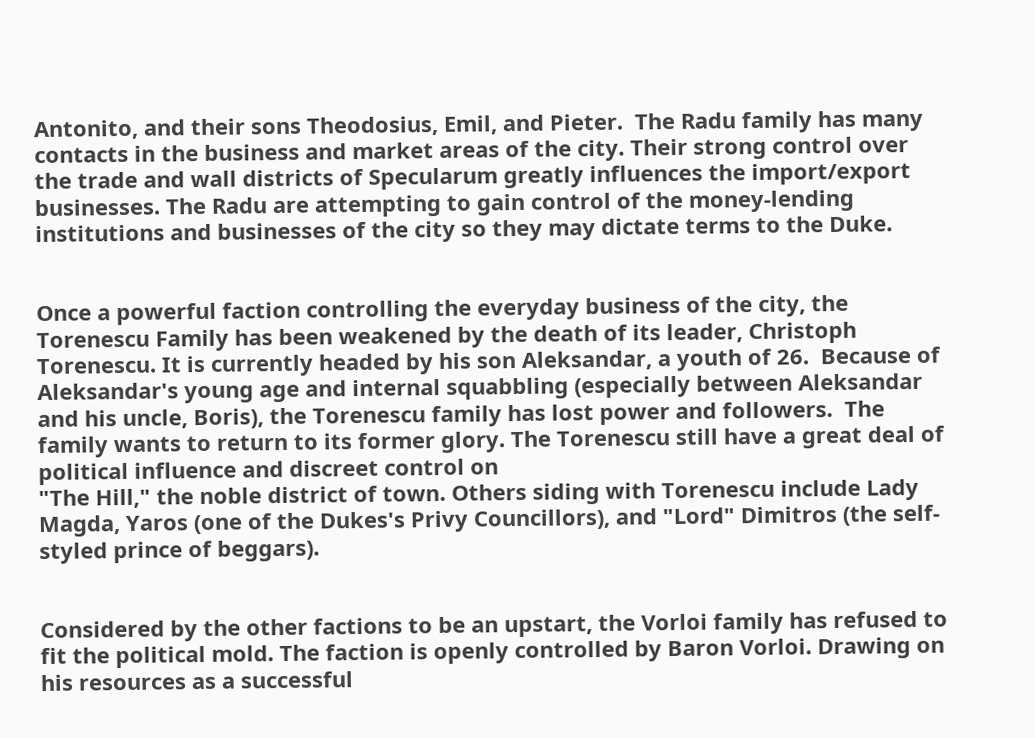Antonito, and their sons Theodosius, Emil, and Pieter.  The Radu family has many contacts in the business and market areas of the city. Their strong control over the trade and wall districts of Specularum greatly influences the import/export businesses. The Radu are attempting to gain control of the money-lending institutions and businesses of the city so they may dictate terms to the Duke.


Once a powerful faction controlling the everyday business of the city, the Torenescu Family has been weakened by the death of its leader, Christoph Torenescu. It is currently headed by his son Aleksandar, a youth of 26.  Because of Aleksandar's young age and internal squabbling (especially between Aleksandar
and his uncle, Boris), the Torenescu family has lost power and followers.  The family wants to return to its former glory. The Torenescu still have a great deal of political influence and discreet control on
"The Hill," the noble district of town. Others siding with Torenescu include Lady Magda, Yaros (one of the Dukes's Privy Councillors), and "Lord" Dimitros (the self-styled prince of beggars).


Considered by the other factions to be an upstart, the Vorloi family has refused to fit the political mold. The faction is openly controlled by Baron Vorloi. Drawing on his resources as a successful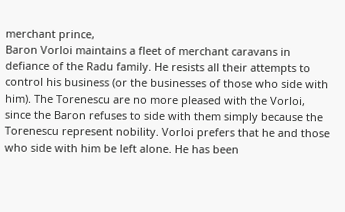merchant prince,
Baron Vorloi maintains a fleet of merchant caravans in defiance of the Radu family. He resists all their attempts to control his business (or the businesses of those who side with him). The Torenescu are no more pleased with the Vorloi, since the Baron refuses to side with them simply because the Torenescu represent nobility. Vorloi prefers that he and those who side with him be left alone. He has been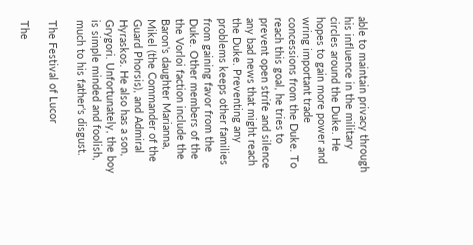able to maintain privacy through his influence in the military circles around the Duke. He hopes to gain more power and wring important trade concessions from the Duke. To reach this goal, he tries to prevent open strife and silence any bad news that might reach the Duke. Preventing any problems keeps other families from gaining favor from the Duke. Other members of the the Vorloi faction include the Baron's daughter Marianna, Mikel (the Commander of the Guard Phorsis), and Admiral Hyraskos. He also has a son, Grygori. Unfortunately, the boy is simple minded and foolish, much to his father's disgust.

The Festival of Lucor

The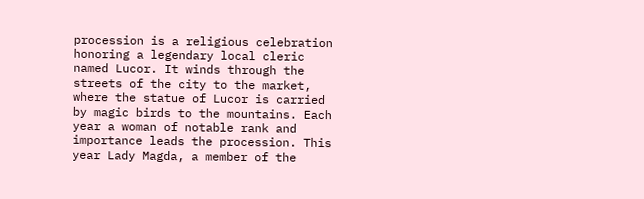procession is a religious celebration honoring a legendary local cleric named Lucor. It winds through the streets of the city to the market, where the statue of Lucor is carried by magic birds to the mountains. Each year a woman of notable rank and importance leads the procession. This year Lady Magda, a member of the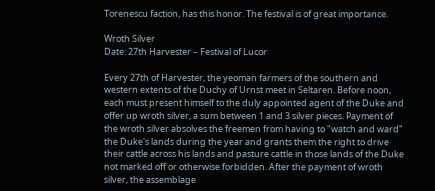Torenescu faction, has this honor. The festival is of great importance.

Wroth Silver
Date: 27th Harvester – Festival of Lucor

Every 27th of Harvester, the yeoman farmers of the southern and western extents of the Duchy of Urnst meet in Seltaren. Before noon, each must present himself to the duly appointed agent of the Duke and offer up wroth silver, a sum between 1 and 3 silver pieces. Payment of the wroth silver absolves the freemen from having to "watch and ward" the Duke's lands during the year and grants them the right to drive their cattle across his lands and pasture cattle in those lands of the Duke not marked off or otherwise forbidden. After the payment of wroth silver, the assemblage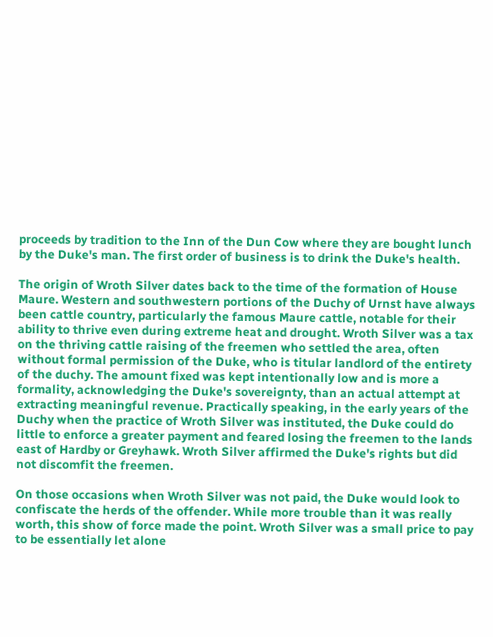proceeds by tradition to the Inn of the Dun Cow where they are bought lunch by the Duke's man. The first order of business is to drink the Duke's health.

The origin of Wroth Silver dates back to the time of the formation of House Maure. Western and southwestern portions of the Duchy of Urnst have always been cattle country, particularly the famous Maure cattle, notable for their ability to thrive even during extreme heat and drought. Wroth Silver was a tax on the thriving cattle raising of the freemen who settled the area, often without formal permission of the Duke, who is titular landlord of the entirety of the duchy. The amount fixed was kept intentionally low and is more a formality, acknowledging the Duke's sovereignty, than an actual attempt at extracting meaningful revenue. Practically speaking, in the early years of the Duchy when the practice of Wroth Silver was instituted, the Duke could do little to enforce a greater payment and feared losing the freemen to the lands east of Hardby or Greyhawk. Wroth Silver affirmed the Duke's rights but did not discomfit the freemen.

On those occasions when Wroth Silver was not paid, the Duke would look to confiscate the herds of the offender. While more trouble than it was really worth, this show of force made the point. Wroth Silver was a small price to pay to be essentially let alone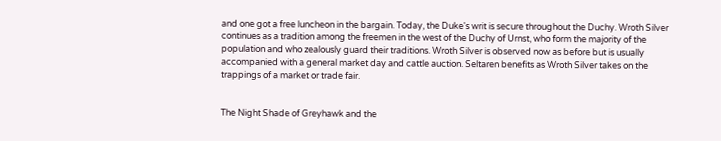and one got a free luncheon in the bargain. Today, the Duke's writ is secure throughout the Duchy. Wroth Silver continues as a tradition among the freemen in the west of the Duchy of Urnst, who form the majority of the population and who zealously guard their traditions. Wroth Silver is observed now as before but is usually accompanied with a general market day and cattle auction. Seltaren benefits as Wroth Silver takes on the trappings of a market or trade fair.


The Night Shade of Greyhawk and the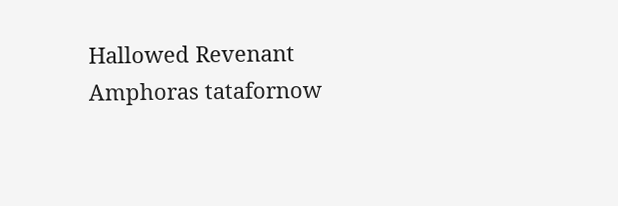Hallowed Revenant Amphoras tatafornow